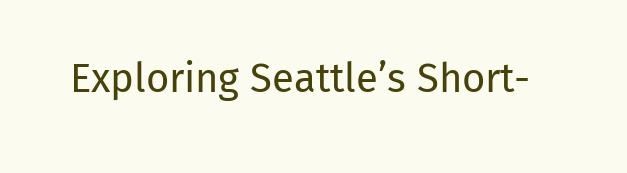Exploring Seattle’s Short-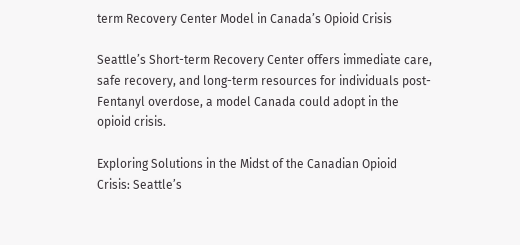term Recovery Center Model in Canada’s Opioid Crisis

Seattle’s Short-term Recovery Center offers immediate care, safe recovery, and long-term resources for individuals post-Fentanyl overdose, a model Canada could adopt in the opioid crisis.

Exploring Solutions in the Midst of the Canadian Opioid Crisis: Seattle’s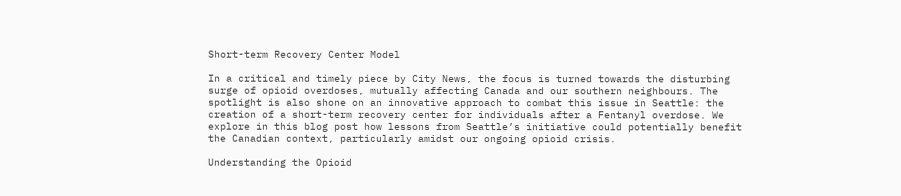Short-term Recovery Center Model

In a critical and timely piece by City News, the focus is turned towards the disturbing surge of opioid overdoses, mutually affecting Canada and our southern neighbours. The spotlight is also shone on an innovative approach to combat this issue in Seattle: the creation of a short-term recovery center for individuals after a Fentanyl overdose. We explore in this blog post how lessons from Seattle’s initiative could potentially benefit the Canadian context, particularly amidst our ongoing opioid crisis.

Understanding the Opioid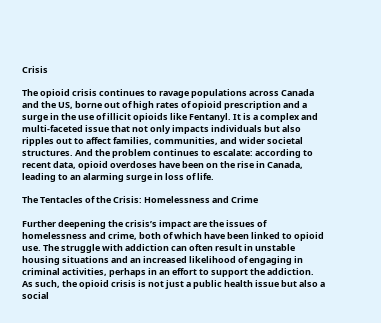Crisis

The opioid crisis continues to ravage populations across Canada and the US, borne out of high rates of opioid prescription and a surge in the use of illicit opioids like Fentanyl. It is a complex and multi-faceted issue that not only impacts individuals but also ripples out to affect families, communities, and wider societal structures. And the problem continues to escalate: according to recent data, opioid overdoses have been on the rise in Canada, leading to an alarming surge in loss of life.

The Tentacles of the Crisis: Homelessness and Crime

Further deepening the crisis’s impact are the issues of homelessness and crime, both of which have been linked to opioid use. The struggle with addiction can often result in unstable housing situations and an increased likelihood of engaging in criminal activities, perhaps in an effort to support the addiction. As such, the opioid crisis is not just a public health issue but also a social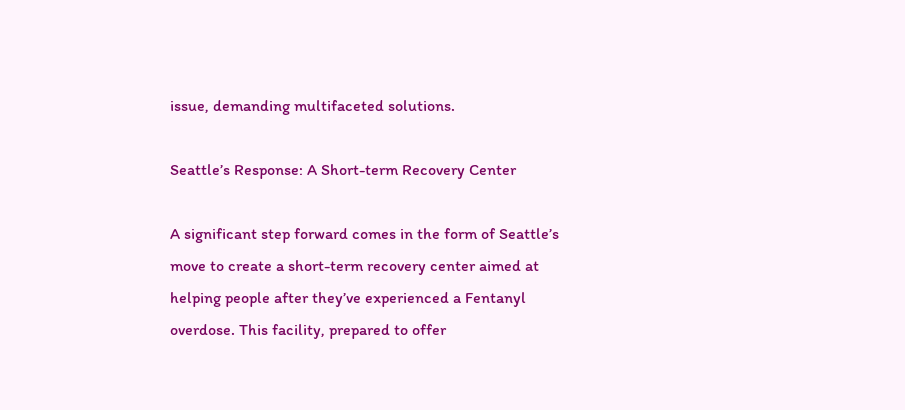issue, demanding multifaceted solutions.

Seattle’s Response: A Short-term Recovery Center

A significant step forward comes in the form of Seattle’s move to create a short-term recovery center aimed at helping people after they’ve experienced a Fentanyl overdose. This facility, prepared to offer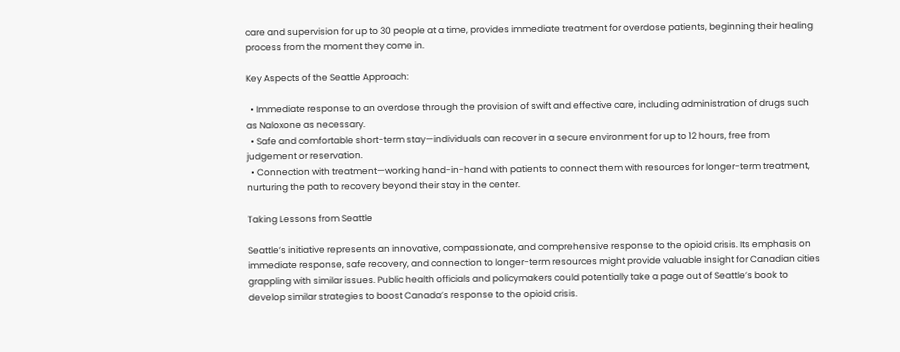care and supervision for up to 30 people at a time, provides immediate treatment for overdose patients, beginning their healing process from the moment they come in.

Key Aspects of the Seattle Approach:

  • Immediate response to an overdose through the provision of swift and effective care, including administration of drugs such as Naloxone as necessary.
  • Safe and comfortable short-term stay—individuals can recover in a secure environment for up to 12 hours, free from judgement or reservation.
  • Connection with treatment—working hand-in-hand with patients to connect them with resources for longer-term treatment, nurturing the path to recovery beyond their stay in the center.

Taking Lessons from Seattle

Seattle’s initiative represents an innovative, compassionate, and comprehensive response to the opioid crisis. Its emphasis on immediate response, safe recovery, and connection to longer-term resources might provide valuable insight for Canadian cities grappling with similar issues. Public health officials and policymakers could potentially take a page out of Seattle’s book to develop similar strategies to boost Canada’s response to the opioid crisis.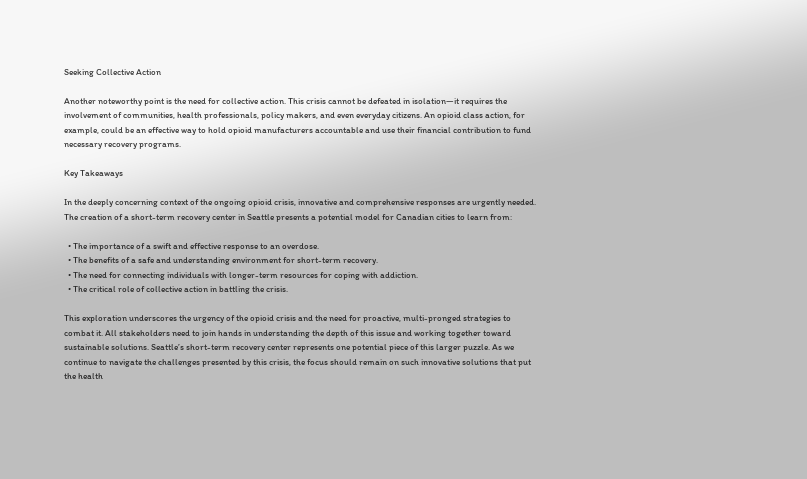Seeking Collective Action

Another noteworthy point is the need for collective action. This crisis cannot be defeated in isolation—it requires the involvement of communities, health professionals, policy makers, and even everyday citizens. An opioid class action, for example, could be an effective way to hold opioid manufacturers accountable and use their financial contribution to fund necessary recovery programs.

Key Takeaways

In the deeply concerning context of the ongoing opioid crisis, innovative and comprehensive responses are urgently needed. The creation of a short-term recovery center in Seattle presents a potential model for Canadian cities to learn from:

  • The importance of a swift and effective response to an overdose.
  • The benefits of a safe and understanding environment for short-term recovery.
  • The need for connecting individuals with longer-term resources for coping with addiction.
  • The critical role of collective action in battling the crisis.

This exploration underscores the urgency of the opioid crisis and the need for proactive, multi-pronged strategies to combat it. All stakeholders need to join hands in understanding the depth of this issue and working together toward sustainable solutions. Seattle’s short-term recovery center represents one potential piece of this larger puzzle. As we continue to navigate the challenges presented by this crisis, the focus should remain on such innovative solutions that put the health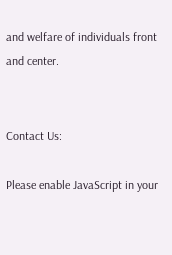and welfare of individuals front and center.


Contact Us:

Please enable JavaScript in your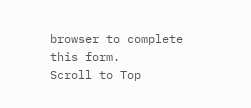browser to complete this form.
Scroll to Top